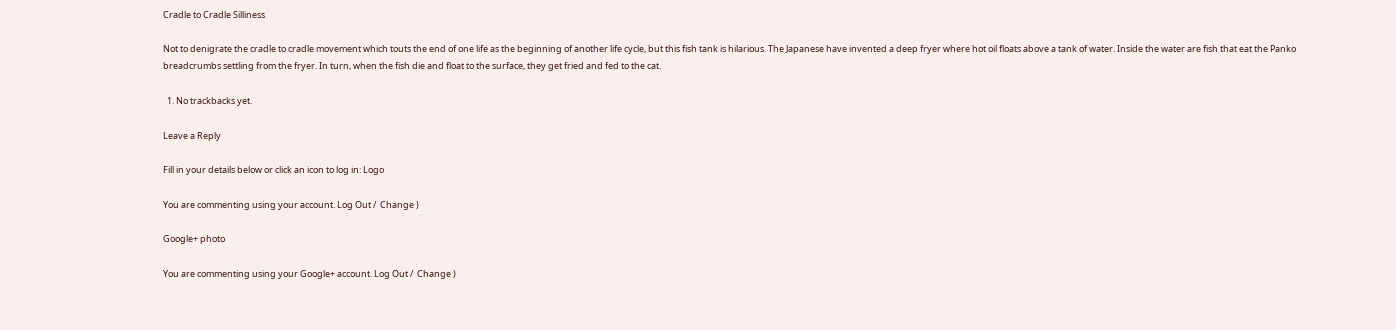Cradle to Cradle Silliness

Not to denigrate the cradle to cradle movement which touts the end of one life as the beginning of another life cycle, but this fish tank is hilarious. The Japanese have invented a deep fryer where hot oil floats above a tank of water. Inside the water are fish that eat the Panko breadcrumbs settling from the fryer. In turn, when the fish die and float to the surface, they get fried and fed to the cat.

  1. No trackbacks yet.

Leave a Reply

Fill in your details below or click an icon to log in: Logo

You are commenting using your account. Log Out /  Change )

Google+ photo

You are commenting using your Google+ account. Log Out /  Change )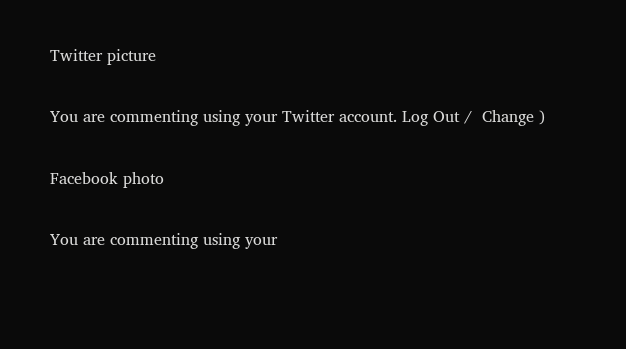Twitter picture

You are commenting using your Twitter account. Log Out /  Change )

Facebook photo

You are commenting using your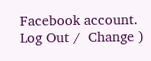Facebook account. Log Out /  Change )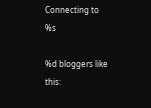Connecting to %s

%d bloggers like this: